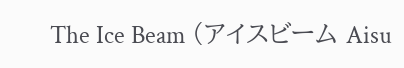The Ice Beam (アイスビーム Aisu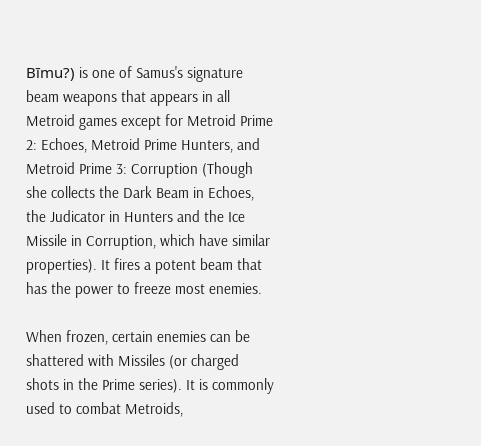Bīmu?) is one of Samus's signature beam weapons that appears in all Metroid games except for Metroid Prime 2: Echoes, Metroid Prime Hunters, and Metroid Prime 3: Corruption (Though she collects the Dark Beam in Echoes, the Judicator in Hunters and the Ice Missile in Corruption, which have similar properties). It fires a potent beam that has the power to freeze most enemies.

When frozen, certain enemies can be shattered with Missiles (or charged shots in the Prime series). It is commonly used to combat Metroids,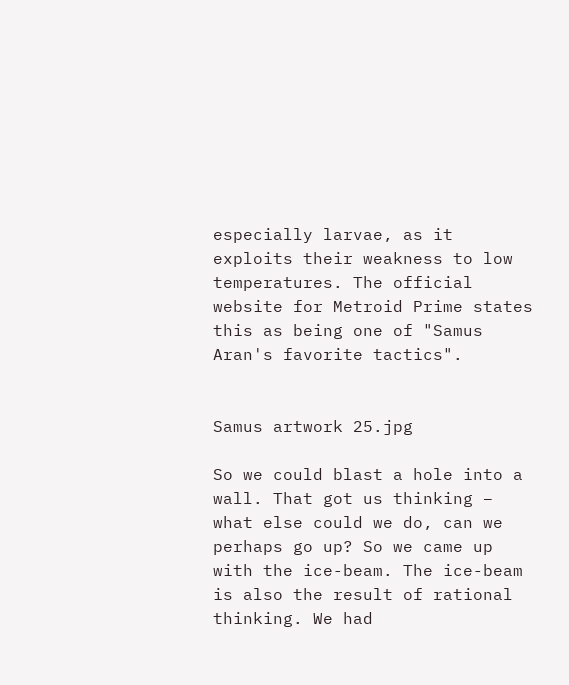especially larvae, as it exploits their weakness to low temperatures. The official website for Metroid Prime states this as being one of "Samus Aran's favorite tactics".


Samus artwork 25.jpg

So we could blast a hole into a wall. That got us thinking – what else could we do, can we perhaps go up? So we came up with the ice-beam. The ice-beam is also the result of rational thinking. We had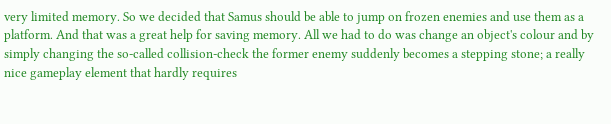very limited memory. So we decided that Samus should be able to jump on frozen enemies and use them as a platform. And that was a great help for saving memory. All we had to do was change an object's colour and by simply changing the so-called collision-check the former enemy suddenly becomes a stepping stone; a really nice gameplay element that hardly requires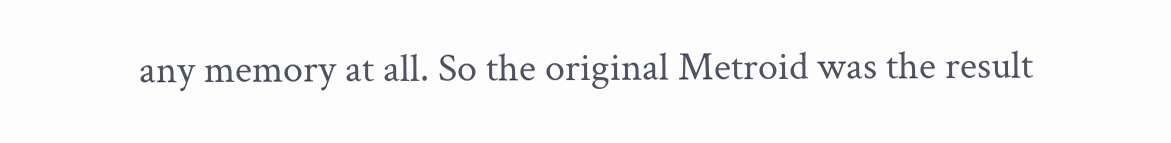any memory at all. So the original Metroid was the result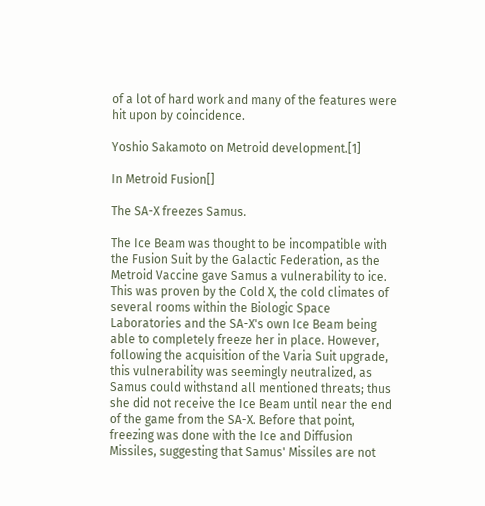of a lot of hard work and many of the features were hit upon by coincidence.

Yoshio Sakamoto on Metroid development.[1]

In Metroid Fusion[]

The SA-X freezes Samus.

The Ice Beam was thought to be incompatible with the Fusion Suit by the Galactic Federation, as the Metroid Vaccine gave Samus a vulnerability to ice. This was proven by the Cold X, the cold climates of several rooms within the Biologic Space Laboratories and the SA-X's own Ice Beam being able to completely freeze her in place. However, following the acquisition of the Varia Suit upgrade, this vulnerability was seemingly neutralized, as Samus could withstand all mentioned threats; thus she did not receive the Ice Beam until near the end of the game from the SA-X. Before that point, freezing was done with the Ice and Diffusion Missiles, suggesting that Samus' Missiles are not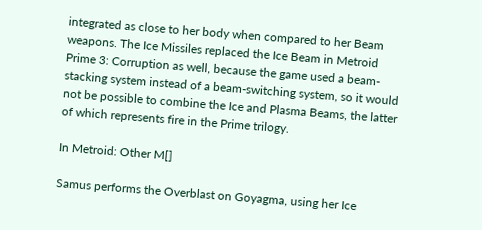integrated as close to her body when compared to her Beam weapons. The Ice Missiles replaced the Ice Beam in Metroid Prime 3: Corruption as well, because the game used a beam-stacking system instead of a beam-switching system, so it would not be possible to combine the Ice and Plasma Beams, the latter of which represents fire in the Prime trilogy.

In Metroid: Other M[]

Samus performs the Overblast on Goyagma, using her Ice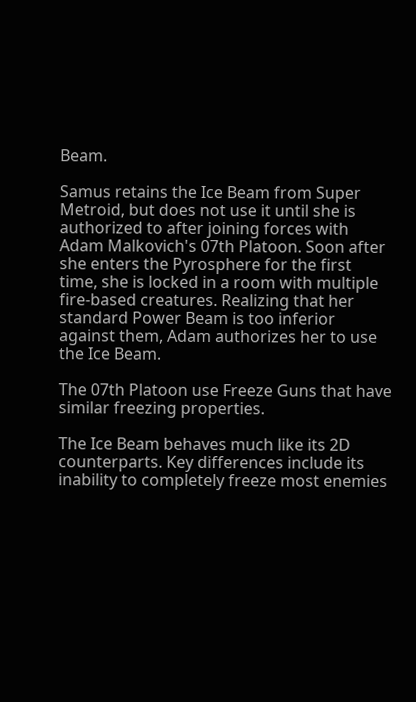Beam.

Samus retains the Ice Beam from Super Metroid, but does not use it until she is authorized to after joining forces with Adam Malkovich's 07th Platoon. Soon after she enters the Pyrosphere for the first time, she is locked in a room with multiple fire-based creatures. Realizing that her standard Power Beam is too inferior against them, Adam authorizes her to use the Ice Beam.

The 07th Platoon use Freeze Guns that have similar freezing properties.

The Ice Beam behaves much like its 2D counterparts. Key differences include its inability to completely freeze most enemies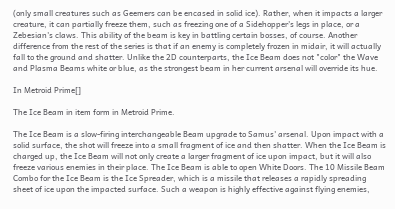(only small creatures such as Geemers can be encased in solid ice). Rather, when it impacts a larger creature, it can partially freeze them, such as freezing one of a Sidehopper's legs in place, or a Zebesian's claws. This ability of the beam is key in battling certain bosses, of course. Another difference from the rest of the series is that if an enemy is completely frozen in midair, it will actually fall to the ground and shatter. Unlike the 2D counterparts, the Ice Beam does not "color" the Wave and Plasma Beams white or blue, as the strongest beam in her current arsenal will override its hue.

In Metroid Prime[]

The Ice Beam in item form in Metroid Prime.

The Ice Beam is a slow-firing interchangeable Beam upgrade to Samus' arsenal. Upon impact with a solid surface, the shot will freeze into a small fragment of ice and then shatter. When the Ice Beam is charged up, the Ice Beam will not only create a larger fragment of ice upon impact, but it will also freeze various enemies in their place. The Ice Beam is able to open White Doors. The 10 Missile Beam Combo for the Ice Beam is the Ice Spreader, which is a missile that releases a rapidly spreading sheet of ice upon the impacted surface. Such a weapon is highly effective against flying enemies,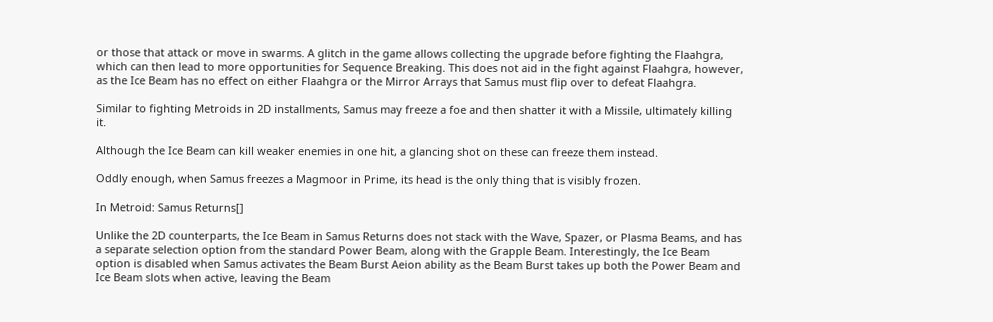or those that attack or move in swarms. A glitch in the game allows collecting the upgrade before fighting the Flaahgra, which can then lead to more opportunities for Sequence Breaking. This does not aid in the fight against Flaahgra, however, as the Ice Beam has no effect on either Flaahgra or the Mirror Arrays that Samus must flip over to defeat Flaahgra.

Similar to fighting Metroids in 2D installments, Samus may freeze a foe and then shatter it with a Missile, ultimately killing it.

Although the Ice Beam can kill weaker enemies in one hit, a glancing shot on these can freeze them instead.

Oddly enough, when Samus freezes a Magmoor in Prime, its head is the only thing that is visibly frozen.

In Metroid: Samus Returns[]

Unlike the 2D counterparts, the Ice Beam in Samus Returns does not stack with the Wave, Spazer, or Plasma Beams, and has a separate selection option from the standard Power Beam, along with the Grapple Beam. Interestingly, the Ice Beam option is disabled when Samus activates the Beam Burst Aeion ability as the Beam Burst takes up both the Power Beam and Ice Beam slots when active, leaving the Beam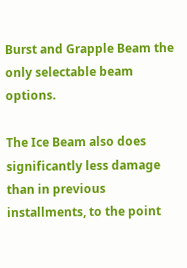Burst and Grapple Beam the only selectable beam options.

The Ice Beam also does significantly less damage than in previous installments, to the point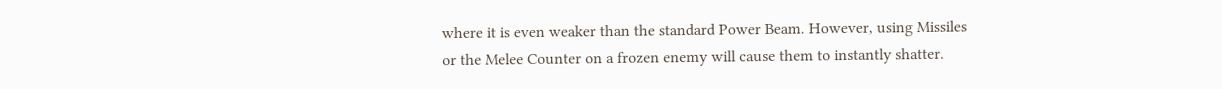where it is even weaker than the standard Power Beam. However, using Missiles or the Melee Counter on a frozen enemy will cause them to instantly shatter.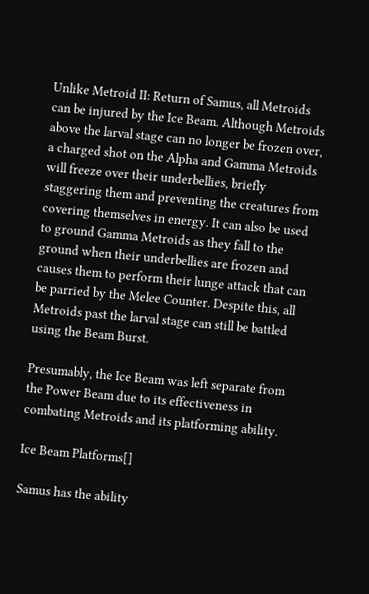Unlike Metroid II: Return of Samus, all Metroids can be injured by the Ice Beam. Although Metroids above the larval stage can no longer be frozen over, a charged shot on the Alpha and Gamma Metroids will freeze over their underbellies, briefly staggering them and preventing the creatures from covering themselves in energy. It can also be used to ground Gamma Metroids as they fall to the ground when their underbellies are frozen and causes them to perform their lunge attack that can be parried by the Melee Counter. Despite this, all Metroids past the larval stage can still be battled using the Beam Burst.

Presumably, the Ice Beam was left separate from the Power Beam due to its effectiveness in combating Metroids and its platforming ability.

Ice Beam Platforms[]

Samus has the ability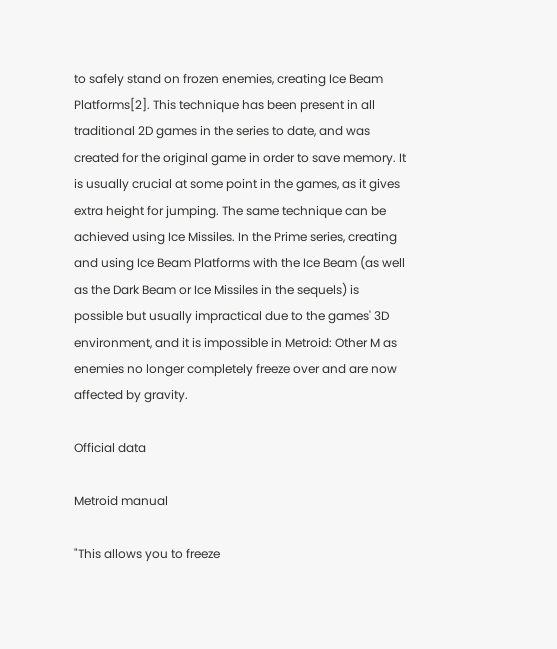to safely stand on frozen enemies, creating Ice Beam Platforms[2]. This technique has been present in all traditional 2D games in the series to date, and was created for the original game in order to save memory. It is usually crucial at some point in the games, as it gives extra height for jumping. The same technique can be achieved using Ice Missiles. In the Prime series, creating and using Ice Beam Platforms with the Ice Beam (as well as the Dark Beam or Ice Missiles in the sequels) is possible but usually impractical due to the games' 3D environment, and it is impossible in Metroid: Other M as enemies no longer completely freeze over and are now affected by gravity.

Official data

Metroid manual

"This allows you to freeze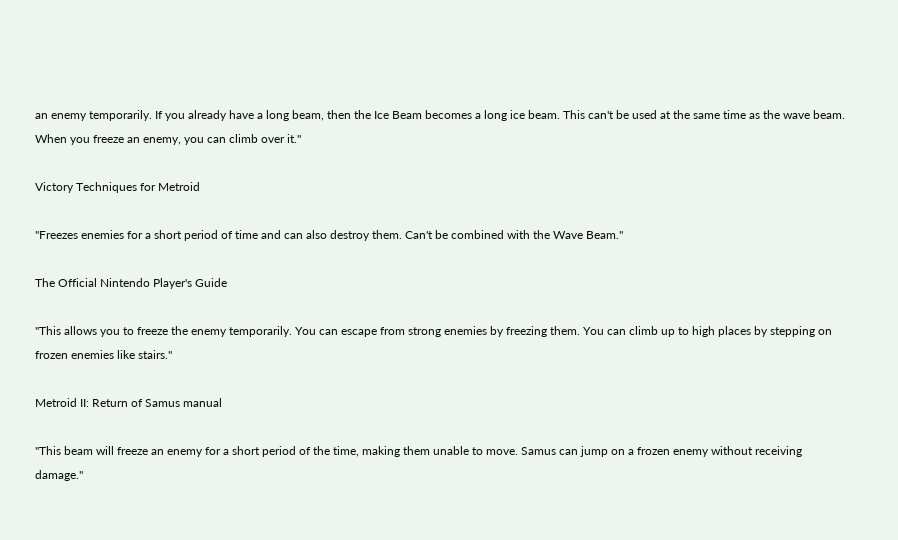an enemy temporarily. If you already have a long beam, then the Ice Beam becomes a long ice beam. This can't be used at the same time as the wave beam. When you freeze an enemy, you can climb over it."

Victory Techniques for Metroid

"Freezes enemies for a short period of time and can also destroy them. Can't be combined with the Wave Beam."

The Official Nintendo Player's Guide

"This allows you to freeze the enemy temporarily. You can escape from strong enemies by freezing them. You can climb up to high places by stepping on frozen enemies like stairs."

Metroid II: Return of Samus manual

"This beam will freeze an enemy for a short period of the time, making them unable to move. Samus can jump on a frozen enemy without receiving damage."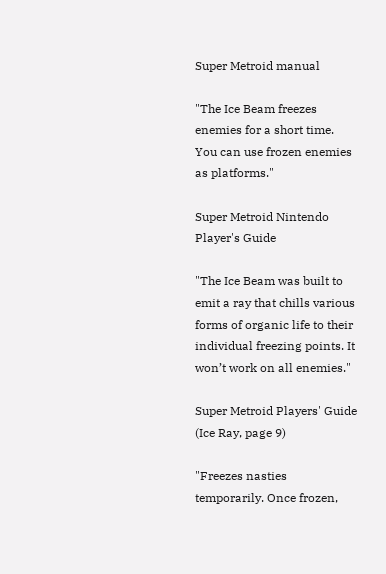Super Metroid manual

"The Ice Beam freezes enemies for a short time. You can use frozen enemies as platforms."

Super Metroid Nintendo Player's Guide

"The Ice Beam was built to emit a ray that chills various forms of organic life to their individual freezing points. It won’t work on all enemies."

Super Metroid Players' Guide (Ice Ray, page 9)

"Freezes nasties temporarily. Once frozen,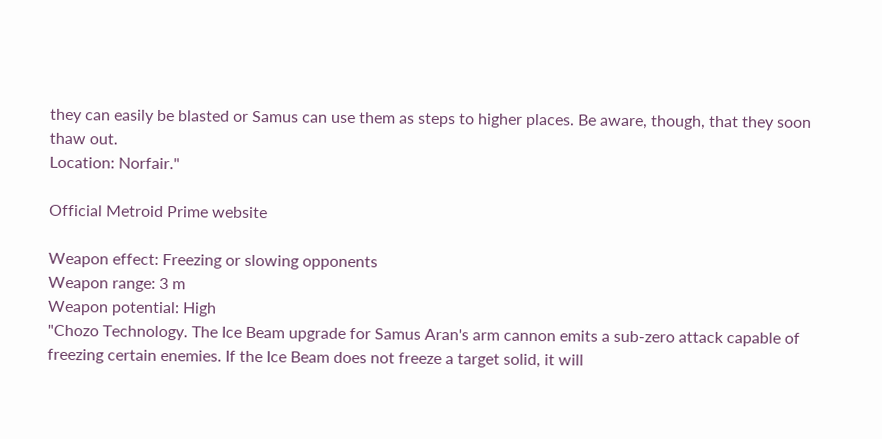they can easily be blasted or Samus can use them as steps to higher places. Be aware, though, that they soon thaw out.
Location: Norfair."

Official Metroid Prime website

Weapon effect: Freezing or slowing opponents
Weapon range: 3 m
Weapon potential: High
"Chozo Technology. The Ice Beam upgrade for Samus Aran's arm cannon emits a sub-zero attack capable of freezing certain enemies. If the Ice Beam does not freeze a target solid, it will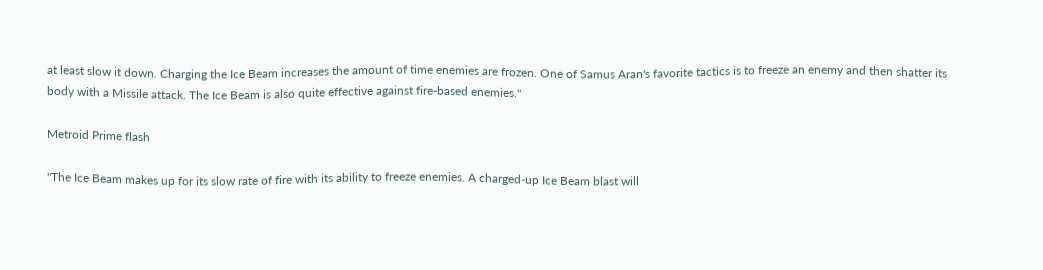at least slow it down. Charging the Ice Beam increases the amount of time enemies are frozen. One of Samus Aran's favorite tactics is to freeze an enemy and then shatter its body with a Missile attack. The Ice Beam is also quite effective against fire-based enemies."

Metroid Prime flash

"The Ice Beam makes up for its slow rate of fire with its ability to freeze enemies. A charged-up Ice Beam blast will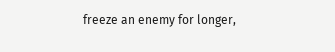freeze an enemy for longer,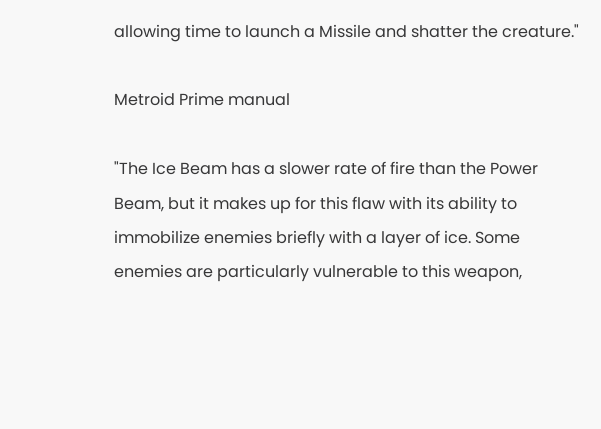allowing time to launch a Missile and shatter the creature."

Metroid Prime manual

"The Ice Beam has a slower rate of fire than the Power Beam, but it makes up for this flaw with its ability to immobilize enemies briefly with a layer of ice. Some enemies are particularly vulnerable to this weapon,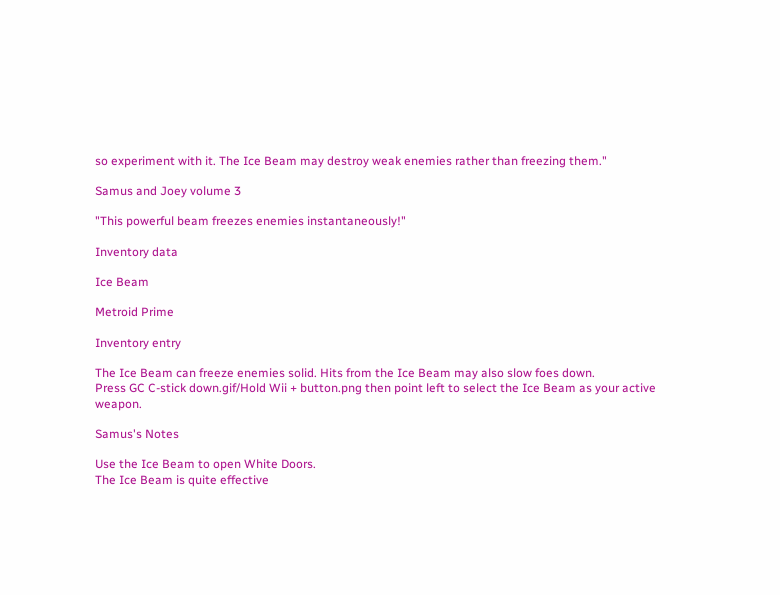so experiment with it. The Ice Beam may destroy weak enemies rather than freezing them."

Samus and Joey volume 3

"This powerful beam freezes enemies instantaneously!"

Inventory data

Ice Beam

Metroid Prime

Inventory entry

The Ice Beam can freeze enemies solid. Hits from the Ice Beam may also slow foes down.
Press GC C-stick down.gif/Hold Wii + button.png then point left to select the Ice Beam as your active weapon.

Samus's Notes

Use the Ice Beam to open White Doors.
The Ice Beam is quite effective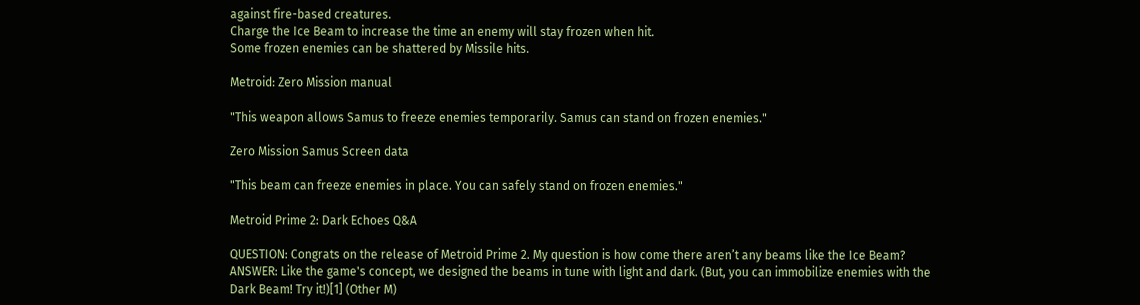against fire-based creatures.
Charge the Ice Beam to increase the time an enemy will stay frozen when hit.
Some frozen enemies can be shattered by Missile hits.

Metroid: Zero Mission manual

"This weapon allows Samus to freeze enemies temporarily. Samus can stand on frozen enemies."

Zero Mission Samus Screen data

"This beam can freeze enemies in place. You can safely stand on frozen enemies."

Metroid Prime 2: Dark Echoes Q&A

QUESTION: Congrats on the release of Metroid Prime 2. My question is how come there aren’t any beams like the Ice Beam?
ANSWER: Like the game's concept, we designed the beams in tune with light and dark. (But, you can immobilize enemies with the Dark Beam! Try it!)[1] (Other M)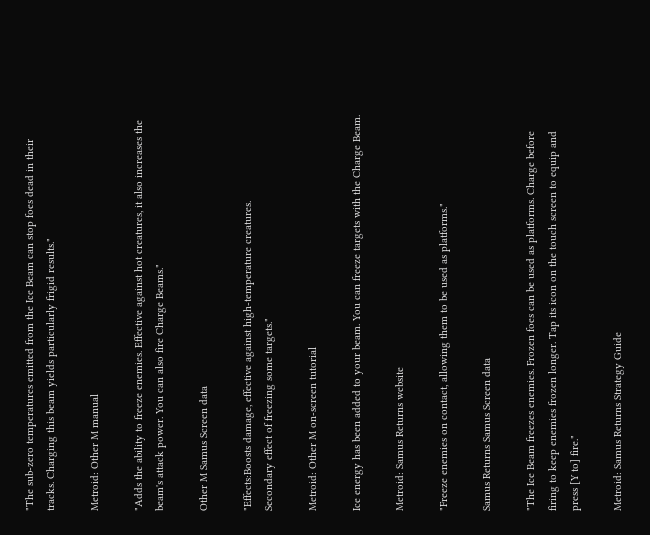"The sub-zero temperatures emitted from the Ice Beam can stop foes dead in their tracks. Charging this beam yields particularly frigid results."

Metroid: Other M manual

"Adds the ability to freeze enemies. Effective against hot creatures, it also increases the beam's attack power. You can also fire Charge Beams."

Other M Samus Screen data

"Effects:Boosts damage, effective against high-temperature creatures.
Secondary effect of freezing some targets."

Metroid: Other M on-screen tutorial

Ice energy has been added to your beam. You can freeze targets with the Charge Beam.

Metroid: Samus Returns website

"Freeze enemies on contact, allowing them to be used as platforms."

Samus Returns Samus Screen data

"The Ice Beam freezes enemies. Frozen foes can be used as platforms. Charge before firing to keep enemies frozen longer. Tap its icon on the touch screen to equip and press [Y to] fire."

Metroid: Samus Returns Strategy Guide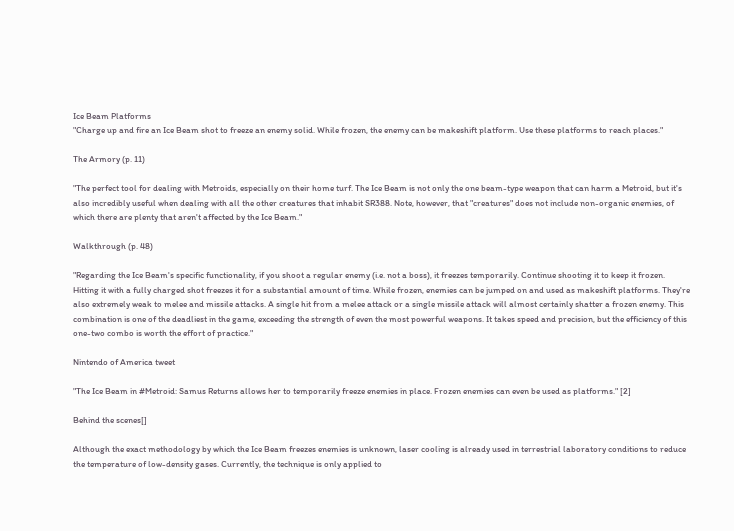Ice Beam Platforms
"Charge up and fire an Ice Beam shot to freeze an enemy solid. While frozen, the enemy can be makeshift platform. Use these platforms to reach places."

The Armory (p. 11)

"The perfect tool for dealing with Metroids, especially on their home turf. The Ice Beam is not only the one beam-type weapon that can harm a Metroid, but it's also incredibly useful when dealing with all the other creatures that inhabit SR388. Note, however, that "creatures" does not include non-organic enemies, of which there are plenty that aren't affected by the Ice Beam."

Walkthrough (p. 48)

"Regarding the Ice Beam's specific functionality, if you shoot a regular enemy (i.e. not a boss), it freezes temporarily. Continue shooting it to keep it frozen. Hitting it with a fully charged shot freezes it for a substantial amount of time. While frozen, enemies can be jumped on and used as makeshift platforms. They're also extremely weak to melee and missile attacks. A single hit from a melee attack or a single missile attack will almost certainly shatter a frozen enemy. This combination is one of the deadliest in the game, exceeding the strength of even the most powerful weapons. It takes speed and precision, but the efficiency of this one-two combo is worth the effort of practice."

Nintendo of America tweet

"The Ice Beam in #Metroid: Samus Returns allows her to temporarily freeze enemies in place. Frozen enemies can even be used as platforms." [2]

Behind the scenes[]

Although the exact methodology by which the Ice Beam freezes enemies is unknown, laser cooling is already used in terrestrial laboratory conditions to reduce the temperature of low-density gases. Currently, the technique is only applied to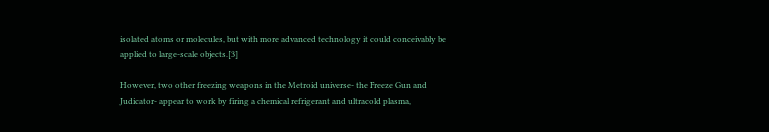isolated atoms or molecules, but with more advanced technology it could conceivably be applied to large-scale objects.[3]

However, two other freezing weapons in the Metroid universe- the Freeze Gun and Judicator- appear to work by firing a chemical refrigerant and ultracold plasma,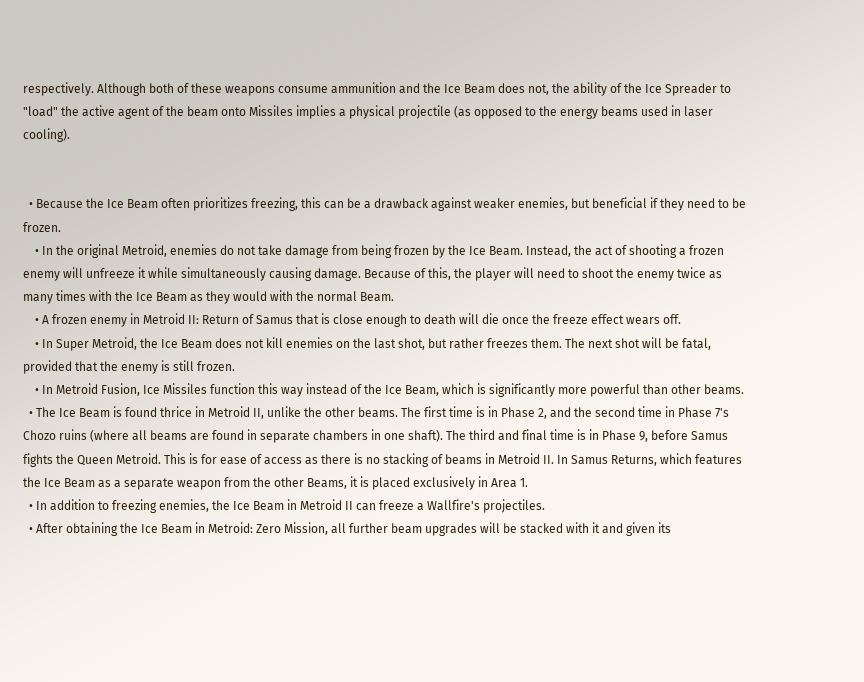respectively. Although both of these weapons consume ammunition and the Ice Beam does not, the ability of the Ice Spreader to "load" the active agent of the beam onto Missiles implies a physical projectile (as opposed to the energy beams used in laser cooling).


  • Because the Ice Beam often prioritizes freezing, this can be a drawback against weaker enemies, but beneficial if they need to be frozen.
    • In the original Metroid, enemies do not take damage from being frozen by the Ice Beam. Instead, the act of shooting a frozen enemy will unfreeze it while simultaneously causing damage. Because of this, the player will need to shoot the enemy twice as many times with the Ice Beam as they would with the normal Beam.
    • A frozen enemy in Metroid II: Return of Samus that is close enough to death will die once the freeze effect wears off.
    • In Super Metroid, the Ice Beam does not kill enemies on the last shot, but rather freezes them. The next shot will be fatal, provided that the enemy is still frozen.
    • In Metroid Fusion, Ice Missiles function this way instead of the Ice Beam, which is significantly more powerful than other beams.
  • The Ice Beam is found thrice in Metroid II, unlike the other beams. The first time is in Phase 2, and the second time in Phase 7's Chozo ruins (where all beams are found in separate chambers in one shaft). The third and final time is in Phase 9, before Samus fights the Queen Metroid. This is for ease of access as there is no stacking of beams in Metroid II. In Samus Returns, which features the Ice Beam as a separate weapon from the other Beams, it is placed exclusively in Area 1.
  • In addition to freezing enemies, the Ice Beam in Metroid II can freeze a Wallfire's projectiles.
  • After obtaining the Ice Beam in Metroid: Zero Mission, all further beam upgrades will be stacked with it and given its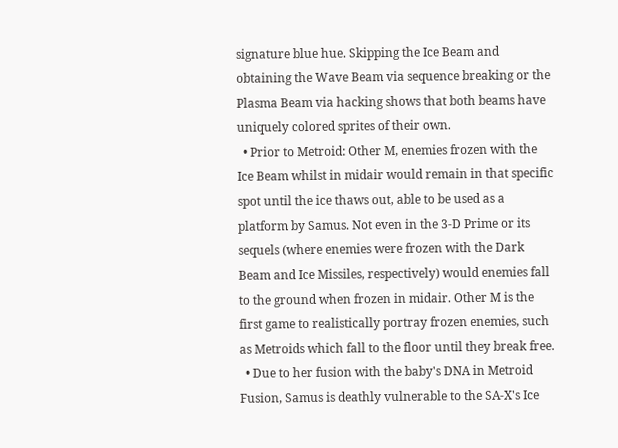signature blue hue. Skipping the Ice Beam and obtaining the Wave Beam via sequence breaking or the Plasma Beam via hacking shows that both beams have uniquely colored sprites of their own.
  • Prior to Metroid: Other M, enemies frozen with the Ice Beam whilst in midair would remain in that specific spot until the ice thaws out, able to be used as a platform by Samus. Not even in the 3-D Prime or its sequels (where enemies were frozen with the Dark Beam and Ice Missiles, respectively) would enemies fall to the ground when frozen in midair. Other M is the first game to realistically portray frozen enemies, such as Metroids which fall to the floor until they break free.
  • Due to her fusion with the baby's DNA in Metroid Fusion, Samus is deathly vulnerable to the SA-X's Ice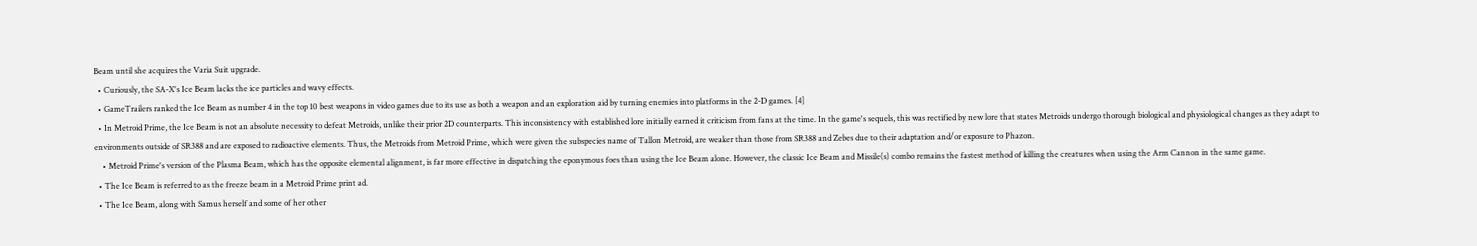Beam until she acquires the Varia Suit upgrade.
  • Curiously, the SA-X's Ice Beam lacks the ice particles and wavy effects.
  • GameTrailers ranked the Ice Beam as number 4 in the top 10 best weapons in video games due to its use as both a weapon and an exploration aid by turning enemies into platforms in the 2-D games. [4]
  • In Metroid Prime, the Ice Beam is not an absolute necessity to defeat Metroids, unlike their prior 2D counterparts. This inconsistency with established lore initially earned it criticism from fans at the time. In the game's sequels, this was rectified by new lore that states Metroids undergo thorough biological and physiological changes as they adapt to environments outside of SR388 and are exposed to radioactive elements. Thus, the Metroids from Metroid Prime, which were given the subspecies name of Tallon Metroid, are weaker than those from SR388 and Zebes due to their adaptation and/or exposure to Phazon.
    • Metroid Prime's version of the Plasma Beam, which has the opposite elemental alignment, is far more effective in dispatching the eponymous foes than using the Ice Beam alone. However, the classic Ice Beam and Missile(s) combo remains the fastest method of killing the creatures when using the Arm Cannon in the same game.
  • The Ice Beam is referred to as the freeze beam in a Metroid Prime print ad.
  • The Ice Beam, along with Samus herself and some of her other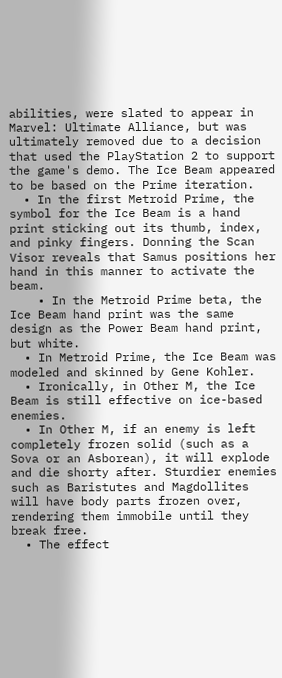abilities, were slated to appear in Marvel: Ultimate Alliance, but was ultimately removed due to a decision that used the PlayStation 2 to support the game's demo. The Ice Beam appeared to be based on the Prime iteration.
  • In the first Metroid Prime, the symbol for the Ice Beam is a hand print sticking out its thumb, index, and pinky fingers. Donning the Scan Visor reveals that Samus positions her hand in this manner to activate the beam.
    • In the Metroid Prime beta, the Ice Beam hand print was the same design as the Power Beam hand print, but white.
  • In Metroid Prime, the Ice Beam was modeled and skinned by Gene Kohler.
  • Ironically, in Other M, the Ice Beam is still effective on ice-based enemies.
  • In Other M, if an enemy is left completely frozen solid (such as a Sova or an Asborean), it will explode and die shorty after. Sturdier enemies such as Baristutes and Magdollites will have body parts frozen over, rendering them immobile until they break free.
  • The effect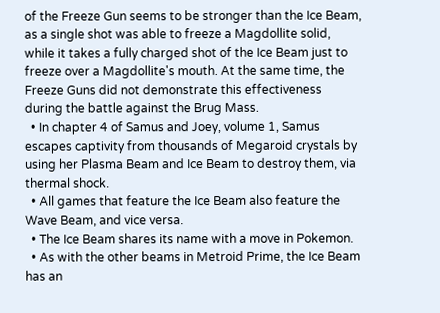of the Freeze Gun seems to be stronger than the Ice Beam, as a single shot was able to freeze a Magdollite solid, while it takes a fully charged shot of the Ice Beam just to freeze over a Magdollite's mouth. At the same time, the Freeze Guns did not demonstrate this effectiveness during the battle against the Brug Mass.
  • In chapter 4 of Samus and Joey, volume 1, Samus escapes captivity from thousands of Megaroid crystals by using her Plasma Beam and Ice Beam to destroy them, via thermal shock.
  • All games that feature the Ice Beam also feature the Wave Beam, and vice versa.
  • The Ice Beam shares its name with a move in Pokemon.
  • As with the other beams in Metroid Prime, the Ice Beam has an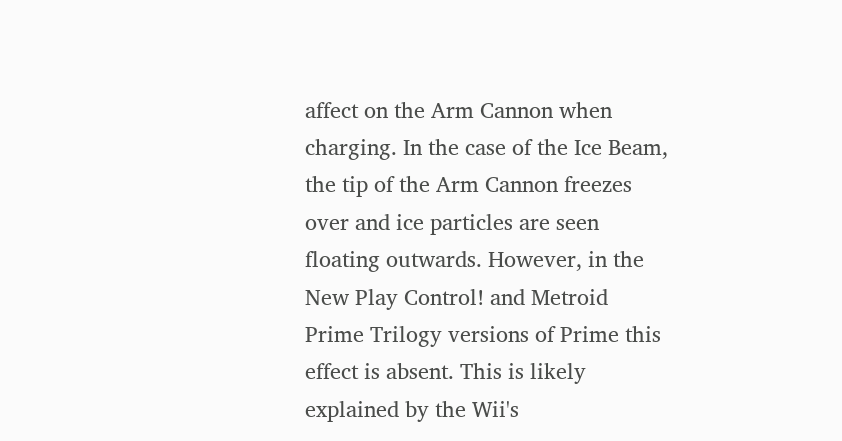affect on the Arm Cannon when charging. In the case of the Ice Beam, the tip of the Arm Cannon freezes over and ice particles are seen floating outwards. However, in the New Play Control! and Metroid Prime Trilogy versions of Prime this effect is absent. This is likely explained by the Wii's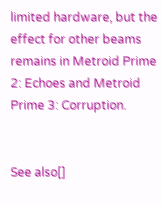limited hardware, but the effect for other beams remains in Metroid Prime 2: Echoes and Metroid Prime 3: Corruption.


See also[]